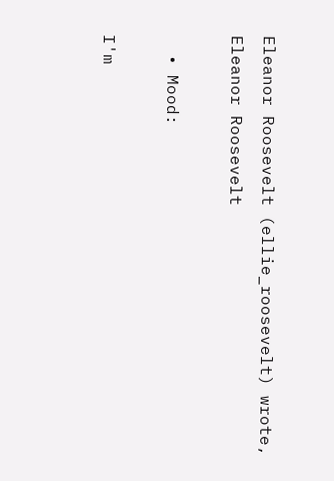Eleanor Roosevelt (ellie_roosevelt) wrote,
Eleanor Roosevelt

  • Mood:

I'm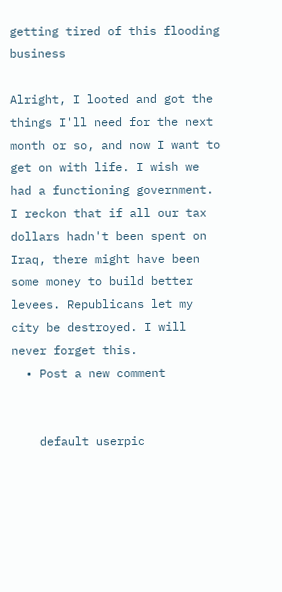getting tired of this flooding business

Alright, I looted and got the things I'll need for the next month or so, and now I want to get on with life. I wish we had a functioning government. I reckon that if all our tax dollars hadn't been spent on Iraq, there might have been some money to build better levees. Republicans let my city be destroyed. I will never forget this.
  • Post a new comment


    default userpic